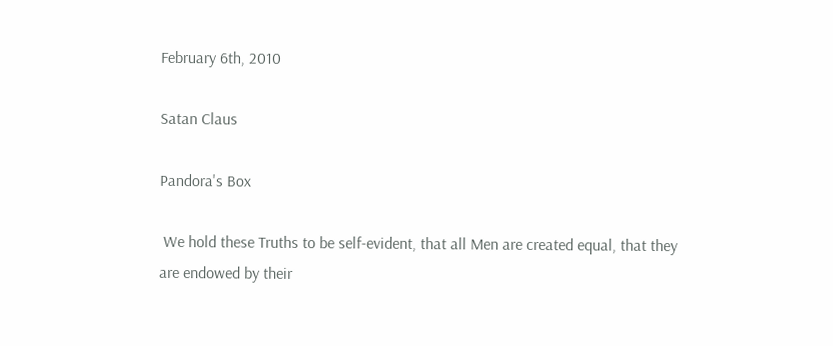February 6th, 2010

Satan Claus

Pandora's Box

 We hold these Truths to be self-evident, that all Men are created equal, that they are endowed by their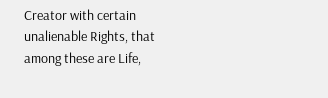Creator with certain unalienable Rights, that among these are Life,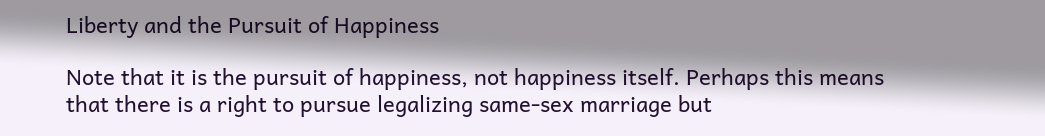Liberty and the Pursuit of Happiness

Note that it is the pursuit of happiness, not happiness itself. Perhaps this means that there is a right to pursue legalizing same-sex marriage but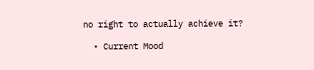no right to actually achieve it?

  • Current Mood